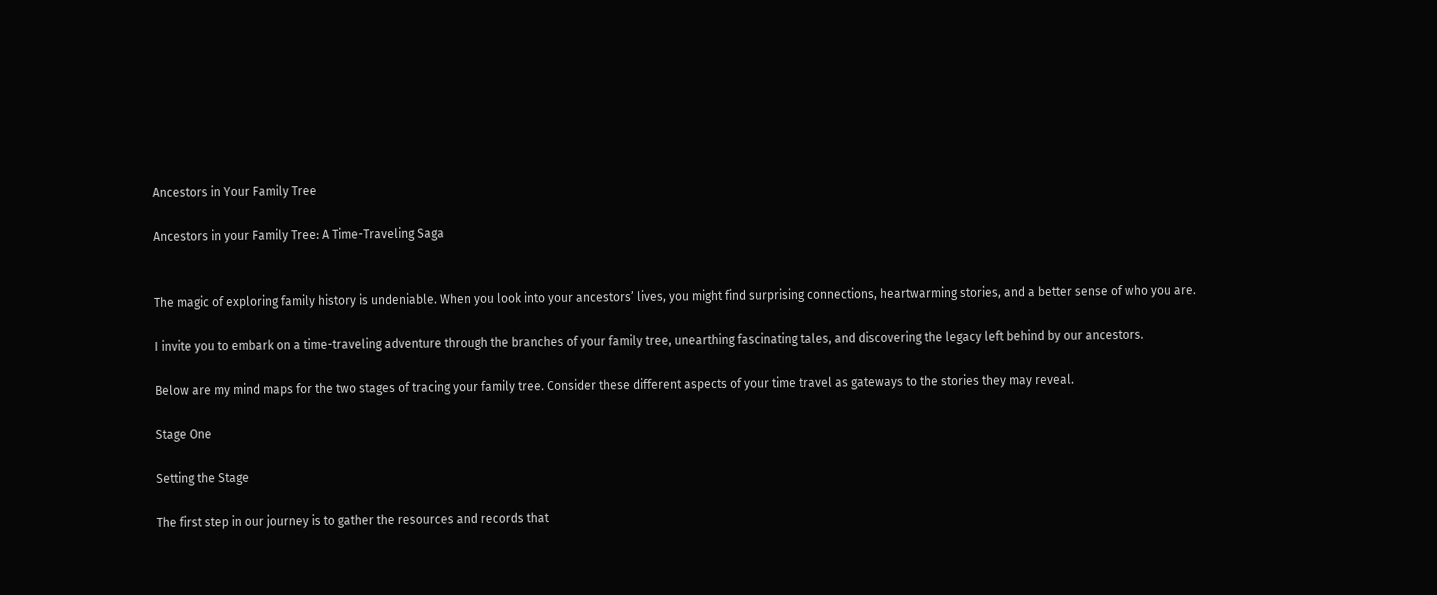Ancestors in Your Family Tree

Ancestors in your Family Tree: A Time-Traveling Saga


The magic of exploring family history is undeniable. When you look into your ancestors’ lives, you might find surprising connections, heartwarming stories, and a better sense of who you are.

I invite you to embark on a time-traveling adventure through the branches of your family tree, unearthing fascinating tales, and discovering the legacy left behind by our ancestors.

Below are my mind maps for the two stages of tracing your family tree. Consider these different aspects of your time travel as gateways to the stories they may reveal.

Stage One

Setting the Stage

The first step in our journey is to gather the resources and records that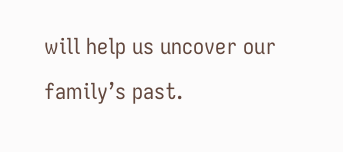will help us uncover our family’s past.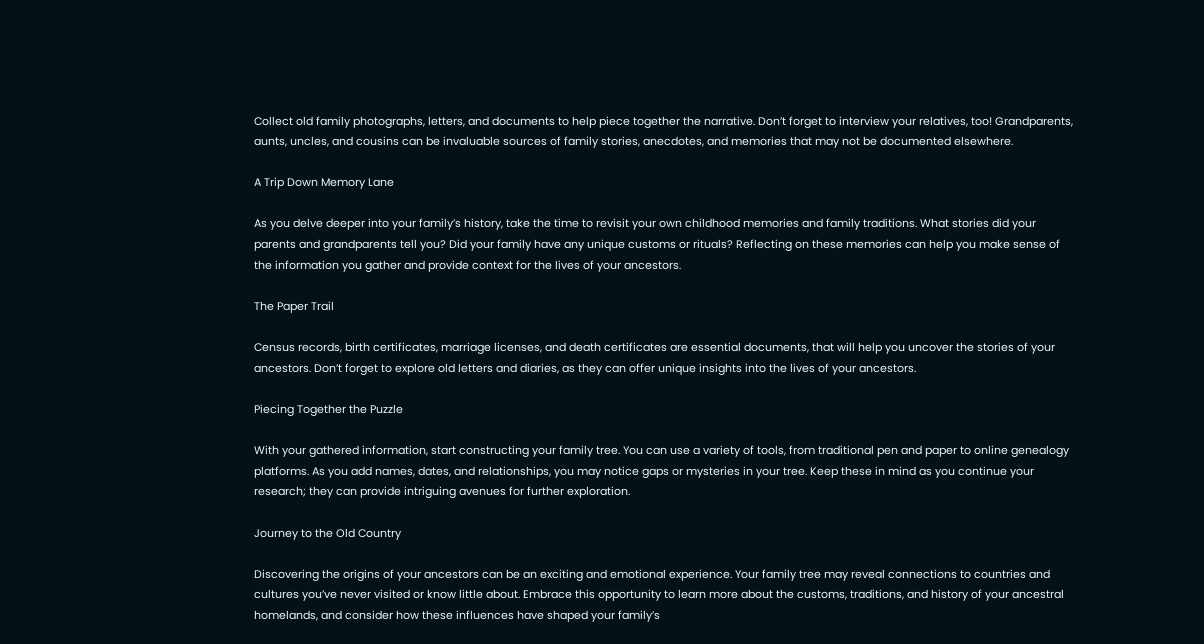Collect old family photographs, letters, and documents to help piece together the narrative. Don’t forget to interview your relatives, too! Grandparents, aunts, uncles, and cousins can be invaluable sources of family stories, anecdotes, and memories that may not be documented elsewhere.

A Trip Down Memory Lane

As you delve deeper into your family’s history, take the time to revisit your own childhood memories and family traditions. What stories did your parents and grandparents tell you? Did your family have any unique customs or rituals? Reflecting on these memories can help you make sense of the information you gather and provide context for the lives of your ancestors.

The Paper Trail

Census records, birth certificates, marriage licenses, and death certificates are essential documents, that will help you uncover the stories of your ancestors. Don’t forget to explore old letters and diaries, as they can offer unique insights into the lives of your ancestors.

Piecing Together the Puzzle

With your gathered information, start constructing your family tree. You can use a variety of tools, from traditional pen and paper to online genealogy platforms. As you add names, dates, and relationships, you may notice gaps or mysteries in your tree. Keep these in mind as you continue your research; they can provide intriguing avenues for further exploration.

Journey to the Old Country

Discovering the origins of your ancestors can be an exciting and emotional experience. Your family tree may reveal connections to countries and cultures you’ve never visited or know little about. Embrace this opportunity to learn more about the customs, traditions, and history of your ancestral homelands, and consider how these influences have shaped your family’s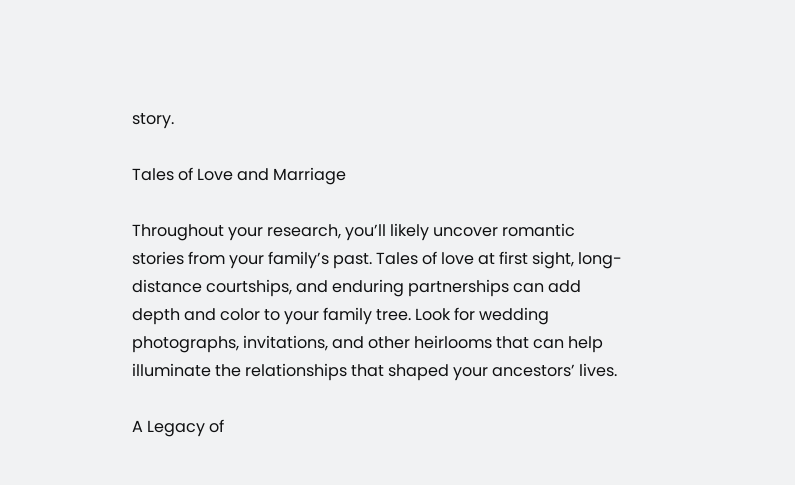story.

Tales of Love and Marriage

Throughout your research, you’ll likely uncover romantic stories from your family’s past. Tales of love at first sight, long-distance courtships, and enduring partnerships can add depth and color to your family tree. Look for wedding photographs, invitations, and other heirlooms that can help illuminate the relationships that shaped your ancestors’ lives.

A Legacy of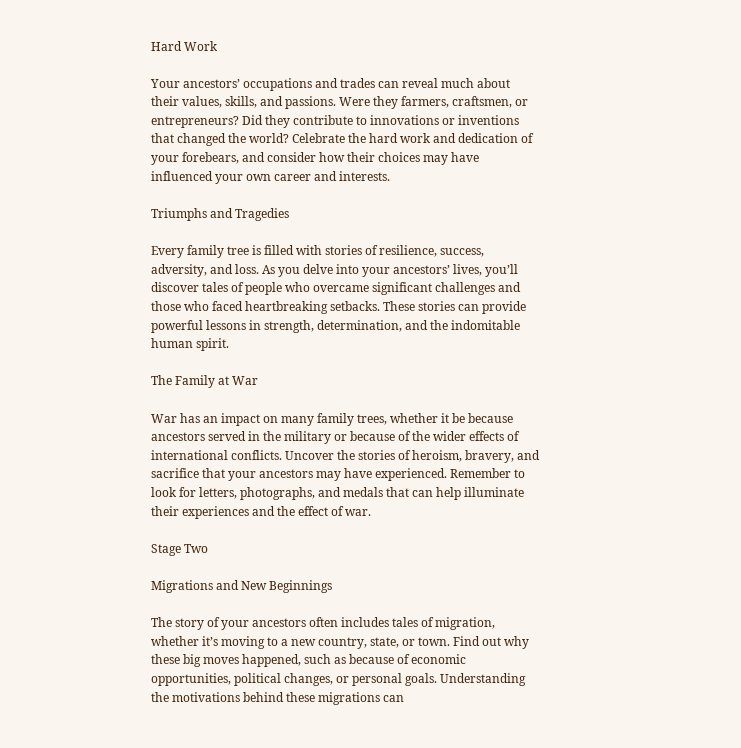Hard Work

Your ancestors’ occupations and trades can reveal much about their values, skills, and passions. Were they farmers, craftsmen, or entrepreneurs? Did they contribute to innovations or inventions that changed the world? Celebrate the hard work and dedication of your forebears, and consider how their choices may have influenced your own career and interests.

Triumphs and Tragedies

Every family tree is filled with stories of resilience, success, adversity, and loss. As you delve into your ancestors’ lives, you’ll discover tales of people who overcame significant challenges and those who faced heartbreaking setbacks. These stories can provide powerful lessons in strength, determination, and the indomitable human spirit.

The Family at War

War has an impact on many family trees, whether it be because ancestors served in the military or because of the wider effects of international conflicts. Uncover the stories of heroism, bravery, and sacrifice that your ancestors may have experienced. Remember to look for letters, photographs, and medals that can help illuminate their experiences and the effect of war.

Stage Two

Migrations and New Beginnings

The story of your ancestors often includes tales of migration, whether it’s moving to a new country, state, or town. Find out why these big moves happened, such as because of economic opportunities, political changes, or personal goals. Understanding the motivations behind these migrations can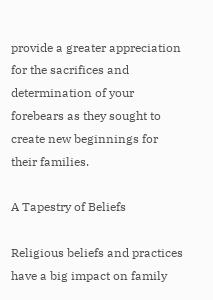provide a greater appreciation for the sacrifices and determination of your forebears as they sought to create new beginnings for their families.

A Tapestry of Beliefs

Religious beliefs and practices have a big impact on family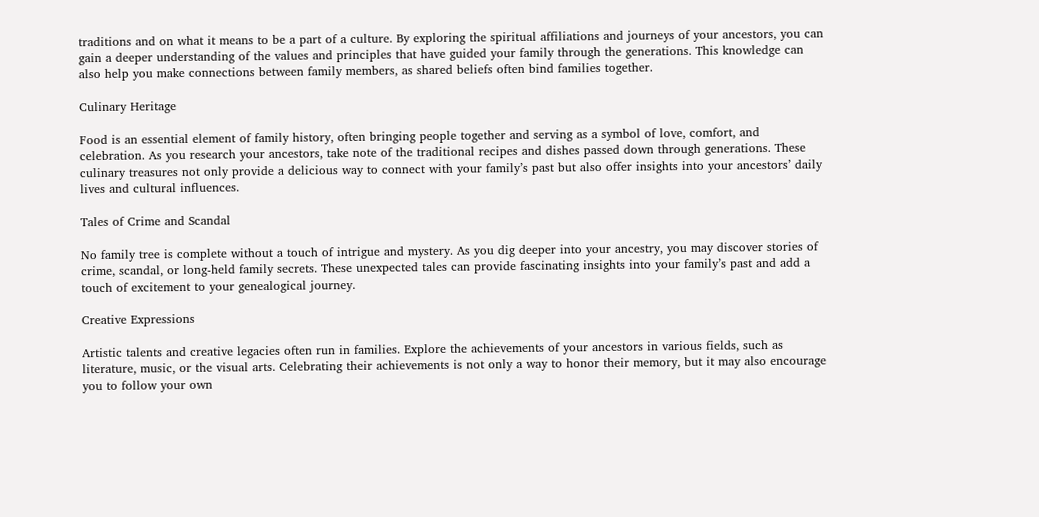traditions and on what it means to be a part of a culture. By exploring the spiritual affiliations and journeys of your ancestors, you can gain a deeper understanding of the values and principles that have guided your family through the generations. This knowledge can also help you make connections between family members, as shared beliefs often bind families together.

Culinary Heritage

Food is an essential element of family history, often bringing people together and serving as a symbol of love, comfort, and celebration. As you research your ancestors, take note of the traditional recipes and dishes passed down through generations. These culinary treasures not only provide a delicious way to connect with your family’s past but also offer insights into your ancestors’ daily lives and cultural influences.

Tales of Crime and Scandal

No family tree is complete without a touch of intrigue and mystery. As you dig deeper into your ancestry, you may discover stories of crime, scandal, or long-held family secrets. These unexpected tales can provide fascinating insights into your family’s past and add a touch of excitement to your genealogical journey.

Creative Expressions

Artistic talents and creative legacies often run in families. Explore the achievements of your ancestors in various fields, such as literature, music, or the visual arts. Celebrating their achievements is not only a way to honor their memory, but it may also encourage you to follow your own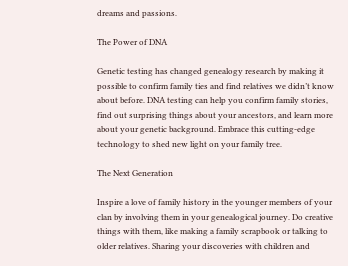dreams and passions.

The Power of DNA

Genetic testing has changed genealogy research by making it possible to confirm family ties and find relatives we didn’t know about before. DNA testing can help you confirm family stories, find out surprising things about your ancestors, and learn more about your genetic background. Embrace this cutting-edge technology to shed new light on your family tree.

The Next Generation

Inspire a love of family history in the younger members of your clan by involving them in your genealogical journey. Do creative things with them, like making a family scrapbook or talking to older relatives. Sharing your discoveries with children and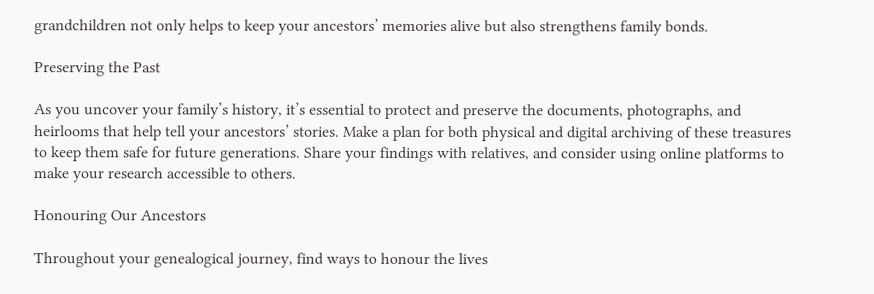grandchildren not only helps to keep your ancestors’ memories alive but also strengthens family bonds.

Preserving the Past

As you uncover your family’s history, it’s essential to protect and preserve the documents, photographs, and heirlooms that help tell your ancestors’ stories. Make a plan for both physical and digital archiving of these treasures to keep them safe for future generations. Share your findings with relatives, and consider using online platforms to make your research accessible to others.

Honouring Our Ancestors

Throughout your genealogical journey, find ways to honour the lives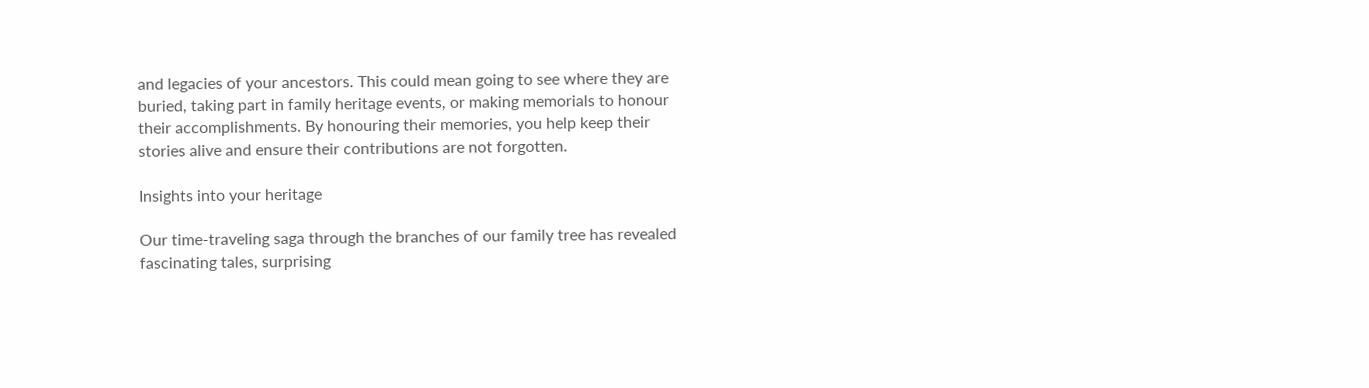and legacies of your ancestors. This could mean going to see where they are buried, taking part in family heritage events, or making memorials to honour their accomplishments. By honouring their memories, you help keep their stories alive and ensure their contributions are not forgotten.

Insights into your heritage

Our time-traveling saga through the branches of our family tree has revealed fascinating tales, surprising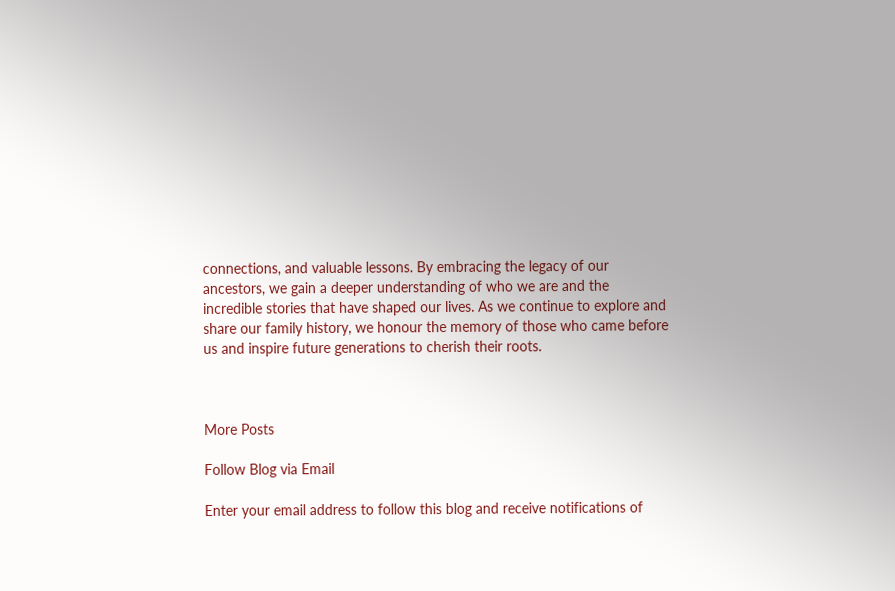connections, and valuable lessons. By embracing the legacy of our ancestors, we gain a deeper understanding of who we are and the incredible stories that have shaped our lives. As we continue to explore and share our family history, we honour the memory of those who came before us and inspire future generations to cherish their roots.



More Posts

Follow Blog via Email

Enter your email address to follow this blog and receive notifications of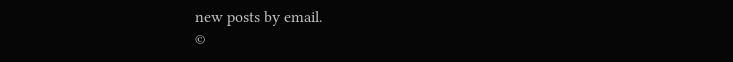new posts by email.
©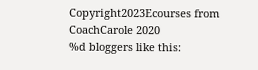Copyright2023Ecourses from CoachCarole 2020
%d bloggers like this: